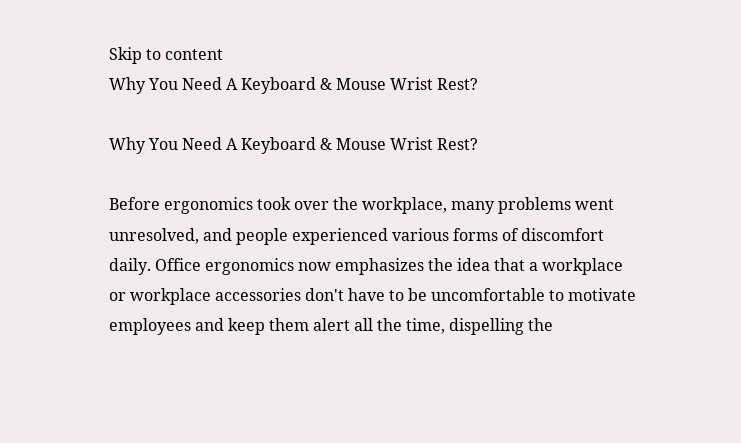Skip to content
Why You Need A Keyboard & Mouse Wrist Rest?

Why You Need A Keyboard & Mouse Wrist Rest?

Before ergonomics took over the workplace, many problems went unresolved, and people experienced various forms of discomfort daily. Office ergonomics now emphasizes the idea that a workplace or workplace accessories don't have to be uncomfortable to motivate employees and keep them alert all the time, dispelling the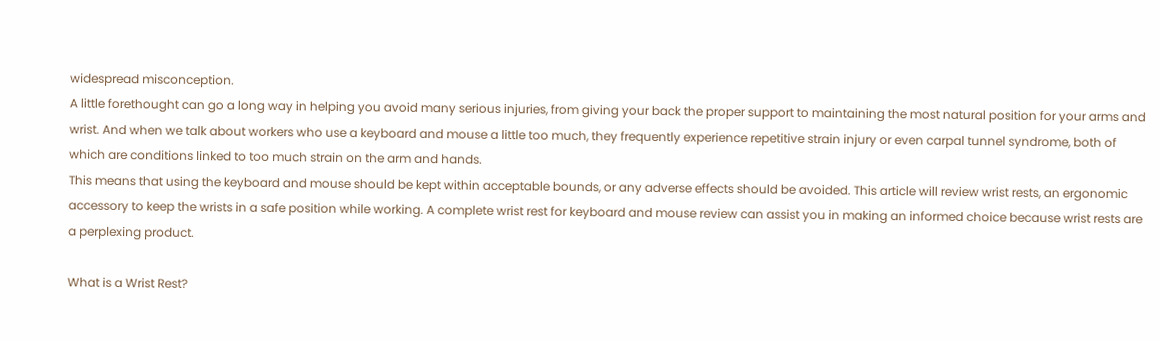widespread misconception.
A little forethought can go a long way in helping you avoid many serious injuries, from giving your back the proper support to maintaining the most natural position for your arms and wrist. And when we talk about workers who use a keyboard and mouse a little too much, they frequently experience repetitive strain injury or even carpal tunnel syndrome, both of which are conditions linked to too much strain on the arm and hands.
This means that using the keyboard and mouse should be kept within acceptable bounds, or any adverse effects should be avoided. This article will review wrist rests, an ergonomic accessory to keep the wrists in a safe position while working. A complete wrist rest for keyboard and mouse review can assist you in making an informed choice because wrist rests are a perplexing product.

What is a Wrist Rest?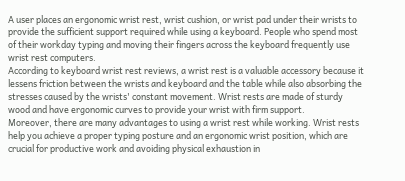A user places an ergonomic wrist rest, wrist cushion, or wrist pad under their wrists to provide the sufficient support required while using a keyboard. People who spend most of their workday typing and moving their fingers across the keyboard frequently use wrist rest computers.
According to keyboard wrist rest reviews, a wrist rest is a valuable accessory because it lessens friction between the wrists and keyboard and the table while also absorbing the stresses caused by the wrists' constant movement. Wrist rests are made of sturdy wood and have ergonomic curves to provide your wrist with firm support.
Moreover, there are many advantages to using a wrist rest while working. Wrist rests help you achieve a proper typing posture and an ergonomic wrist position, which are crucial for productive work and avoiding physical exhaustion in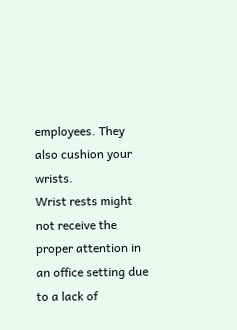employees. They also cushion your wrists.
Wrist rests might not receive the proper attention in an office setting due to a lack of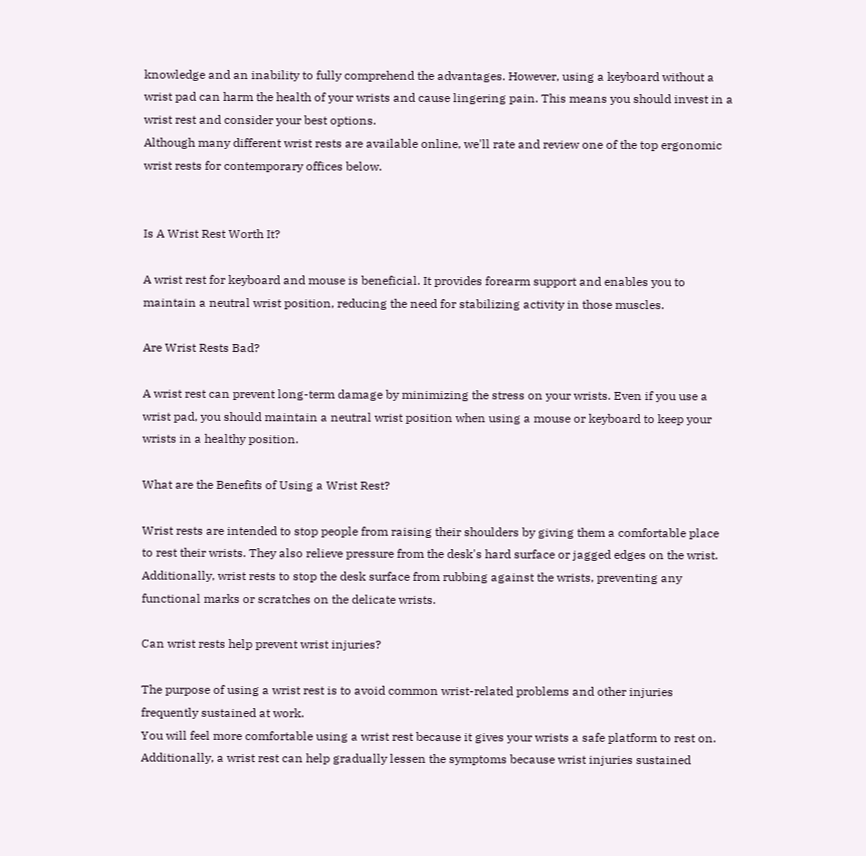knowledge and an inability to fully comprehend the advantages. However, using a keyboard without a wrist pad can harm the health of your wrists and cause lingering pain. This means you should invest in a wrist rest and consider your best options.
Although many different wrist rests are available online, we'll rate and review one of the top ergonomic wrist rests for contemporary offices below.


Is A Wrist Rest Worth It?

A wrist rest for keyboard and mouse is beneficial. It provides forearm support and enables you to maintain a neutral wrist position, reducing the need for stabilizing activity in those muscles.

Are Wrist Rests Bad?

A wrist rest can prevent long-term damage by minimizing the stress on your wrists. Even if you use a wrist pad, you should maintain a neutral wrist position when using a mouse or keyboard to keep your wrists in a healthy position.

What are the Benefits of Using a Wrist Rest?

Wrist rests are intended to stop people from raising their shoulders by giving them a comfortable place to rest their wrists. They also relieve pressure from the desk's hard surface or jagged edges on the wrist. Additionally, wrist rests to stop the desk surface from rubbing against the wrists, preventing any functional marks or scratches on the delicate wrists.

Can wrist rests help prevent wrist injuries?

The purpose of using a wrist rest is to avoid common wrist-related problems and other injuries frequently sustained at work.
You will feel more comfortable using a wrist rest because it gives your wrists a safe platform to rest on. Additionally, a wrist rest can help gradually lessen the symptoms because wrist injuries sustained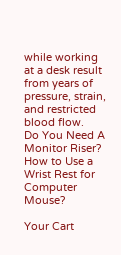while working at a desk result from years of pressure, strain, and restricted blood flow.
Do You Need A Monitor Riser?
How to Use a Wrist Rest for Computer Mouse?

Your Cart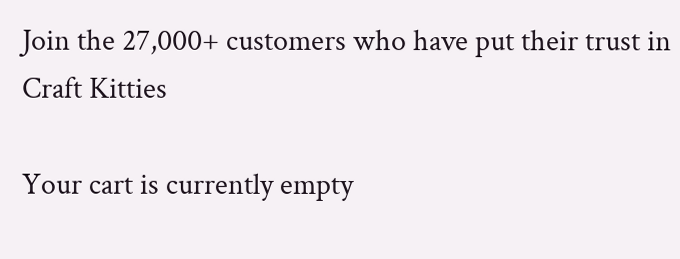Join the 27,000+ customers who have put their trust in Craft Kitties

Your cart is currently empty